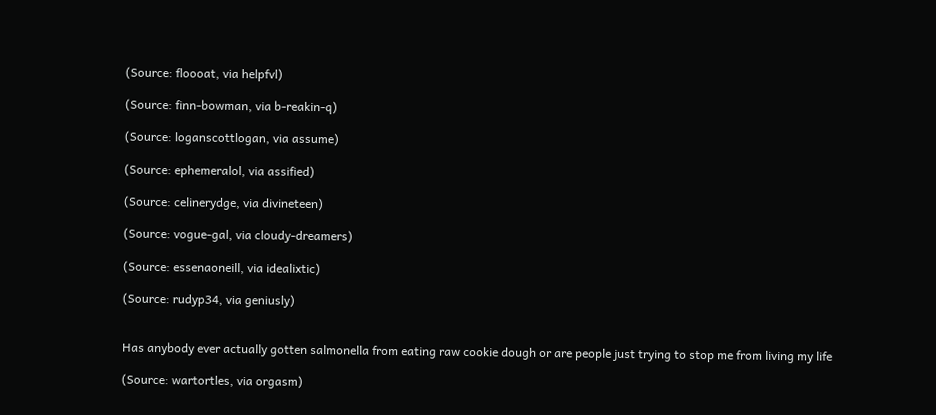(Source: floooat, via helpfvl)

(Source: finn-bowman, via b-reakin-q)

(Source: loganscottlogan, via assume)

(Source: ephemeralol, via assified)

(Source: celinerydge, via divineteen)

(Source: vogue-gal, via cloudy-dreamers)

(Source: essenaoneill, via idealixtic)

(Source: rudyp34, via geniusly)


Has anybody ever actually gotten salmonella from eating raw cookie dough or are people just trying to stop me from living my life

(Source: wartortles, via orgasm)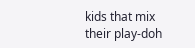kids that mix their play-doh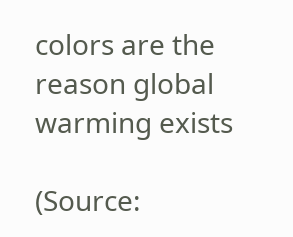colors are the reason global warming exists

(Source: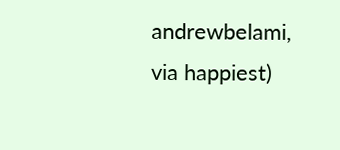andrewbelami, via happiest)